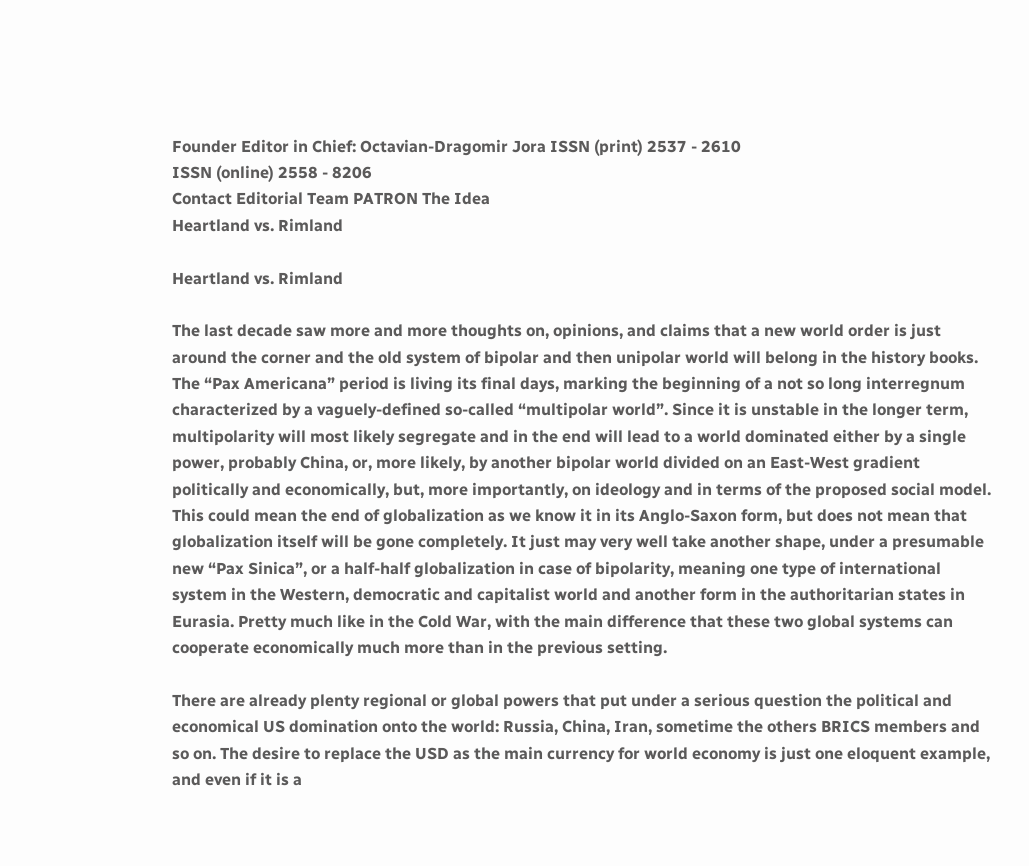Founder Editor in Chief: Octavian-Dragomir Jora ISSN (print) 2537 - 2610
ISSN (online) 2558 - 8206
Contact Editorial Team PATRON The Idea
Heartland vs. Rimland

Heartland vs. Rimland

The last decade saw more and more thoughts on, opinions, and claims that a new world order is just around the corner and the old system of bipolar and then unipolar world will belong in the history books. The “Pax Americana” period is living its final days, marking the beginning of a not so long interregnum characterized by a vaguely-defined so-called “multipolar world”. Since it is unstable in the longer term, multipolarity will most likely segregate and in the end will lead to a world dominated either by a single power, probably China, or, more likely, by another bipolar world divided on an East-West gradient politically and economically, but, more importantly, on ideology and in terms of the proposed social model. This could mean the end of globalization as we know it in its Anglo-Saxon form, but does not mean that globalization itself will be gone completely. It just may very well take another shape, under a presumable new “Pax Sinica”, or a half-half globalization in case of bipolarity, meaning one type of international system in the Western, democratic and capitalist world and another form in the authoritarian states in Eurasia. Pretty much like in the Cold War, with the main difference that these two global systems can cooperate economically much more than in the previous setting.

There are already plenty regional or global powers that put under a serious question the political and economical US domination onto the world: Russia, China, Iran, sometime the others BRICS members and so on. The desire to replace the USD as the main currency for world economy is just one eloquent example, and even if it is a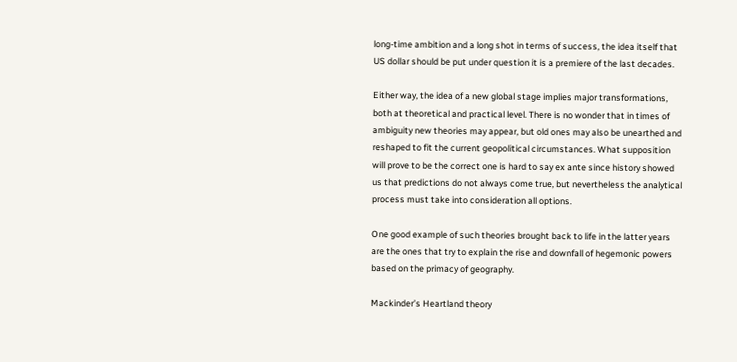long-time ambition and a long shot in terms of success, the idea itself that US dollar should be put under question it is a premiere of the last decades.

Either way, the idea of a new global stage implies major transformations, both at theoretical and practical level. There is no wonder that in times of ambiguity new theories may appear, but old ones may also be unearthed and reshaped to fit the current geopolitical circumstances. What supposition will prove to be the correct one is hard to say ex ante since history showed us that predictions do not always come true, but nevertheless the analytical process must take into consideration all options.

One good example of such theories brought back to life in the latter years are the ones that try to explain the rise and downfall of hegemonic powers based on the primacy of geography.

Mackinder’s Heartland theory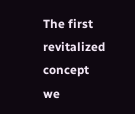The first revitalized concept we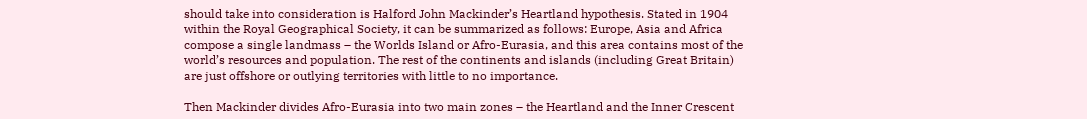should take into consideration is Halford John Mackinder’s Heartland hypothesis. Stated in 1904 within the Royal Geographical Society, it can be summarized as follows: Europe, Asia and Africa compose a single landmass – the Worlds Island or Afro-Eurasia, and this area contains most of the world’s resources and population. The rest of the continents and islands (including Great Britain) are just offshore or outlying territories with little to no importance.

Then Mackinder divides Afro-Eurasia into two main zones – the Heartland and the Inner Crescent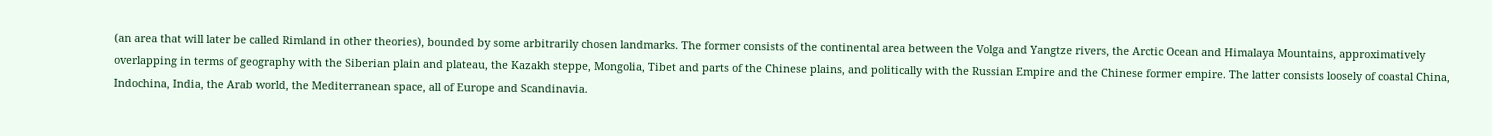(an area that will later be called Rimland in other theories), bounded by some arbitrarily chosen landmarks. The former consists of the continental area between the Volga and Yangtze rivers, the Arctic Ocean and Himalaya Mountains, approximatively overlapping in terms of geography with the Siberian plain and plateau, the Kazakh steppe, Mongolia, Tibet and parts of the Chinese plains, and politically with the Russian Empire and the Chinese former empire. The latter consists loosely of coastal China, Indochina, India, the Arab world, the Mediterranean space, all of Europe and Scandinavia.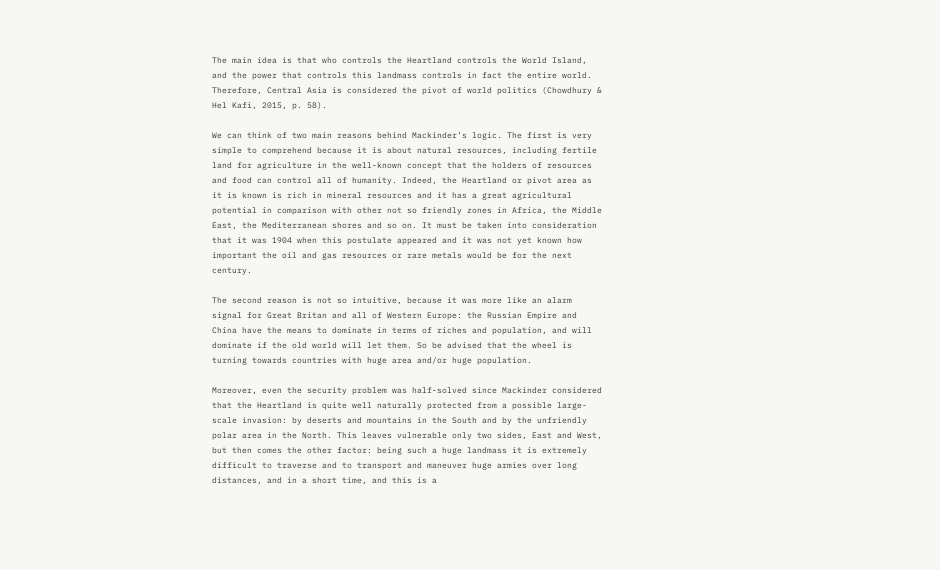The main idea is that who controls the Heartland controls the World Island, and the power that controls this landmass controls in fact the entire world. Therefore, Central Asia is considered the pivot of world politics (Chowdhury & Hel Kafi, 2015, p. 58).

We can think of two main reasons behind Mackinder’s logic. The first is very simple to comprehend because it is about natural resources, including fertile land for agriculture in the well-known concept that the holders of resources and food can control all of humanity. Indeed, the Heartland or pivot area as it is known is rich in mineral resources and it has a great agricultural potential in comparison with other not so friendly zones in Africa, the Middle East, the Mediterranean shores and so on. It must be taken into consideration that it was 1904 when this postulate appeared and it was not yet known how important the oil and gas resources or rare metals would be for the next century.

The second reason is not so intuitive, because it was more like an alarm signal for Great Britan and all of Western Europe: the Russian Empire and China have the means to dominate in terms of riches and population, and will dominate if the old world will let them. So be advised that the wheel is turning towards countries with huge area and/or huge population.

Moreover, even the security problem was half-solved since Mackinder considered that the Heartland is quite well naturally protected from a possible large-scale invasion: by deserts and mountains in the South and by the unfriendly polar area in the North. This leaves vulnerable only two sides, East and West, but then comes the other factor: being such a huge landmass it is extremely difficult to traverse and to transport and maneuver huge armies over long distances, and in a short time, and this is a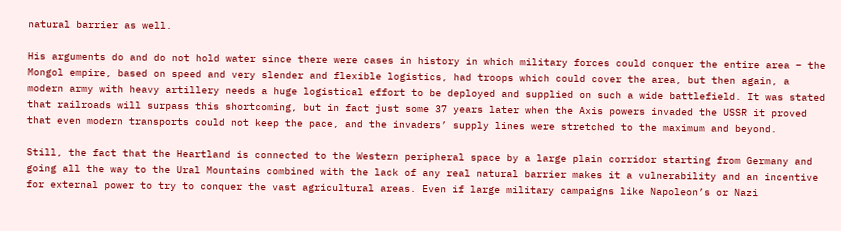natural barrier as well.

His arguments do and do not hold water since there were cases in history in which military forces could conquer the entire area – the Mongol empire, based on speed and very slender and flexible logistics, had troops which could cover the area, but then again, a modern army with heavy artillery needs a huge logistical effort to be deployed and supplied on such a wide battlefield. It was stated that railroads will surpass this shortcoming, but in fact just some 37 years later when the Axis powers invaded the USSR it proved that even modern transports could not keep the pace, and the invaders’ supply lines were stretched to the maximum and beyond.

Still, the fact that the Heartland is connected to the Western peripheral space by a large plain corridor starting from Germany and going all the way to the Ural Mountains combined with the lack of any real natural barrier makes it a vulnerability and an incentive for external power to try to conquer the vast agricultural areas. Even if large military campaigns like Napoleon’s or Nazi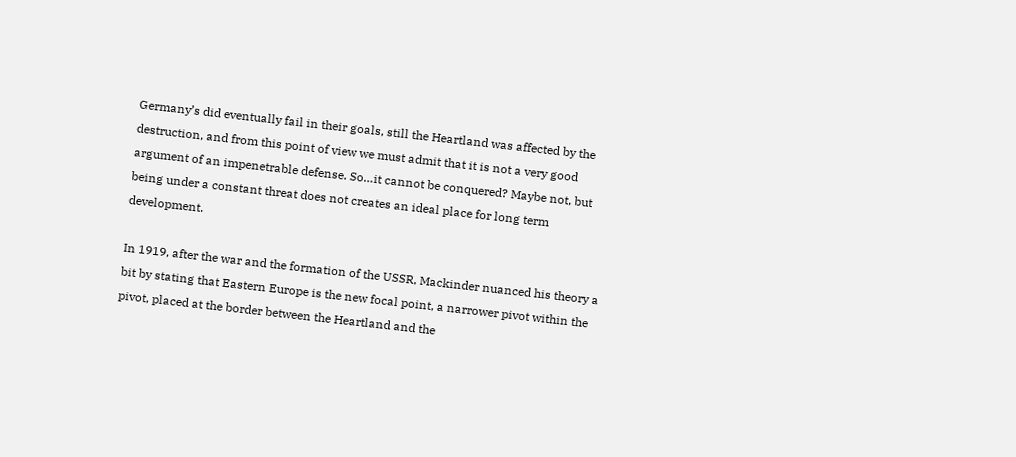Germany’s did eventually fail in their goals, still the Heartland was affected by the destruction, and from this point of view we must admit that it is not a very good argument of an impenetrable defense. So…it cannot be conquered? Maybe not, but being under a constant threat does not creates an ideal place for long term development.

In 1919, after the war and the formation of the USSR, Mackinder nuanced his theory a bit by stating that Eastern Europe is the new focal point, a narrower pivot within the pivot, placed at the border between the Heartland and the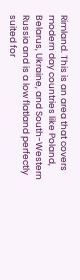Rimland. This is an area that covers modern day countries like Poland, Belarus, Ukraine, and South-Western Russia and is a low flatland perfectly suited for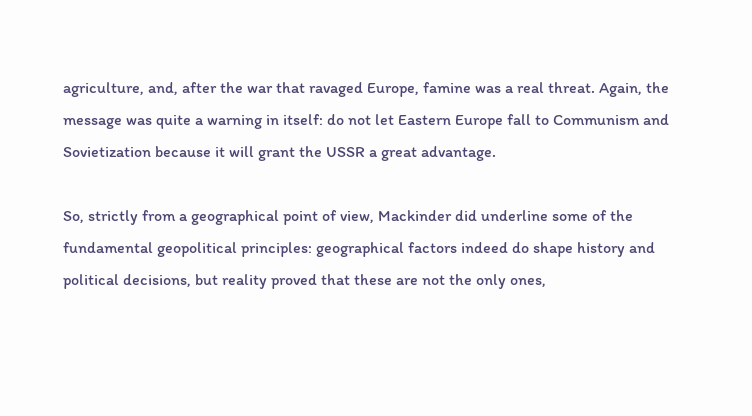agriculture, and, after the war that ravaged Europe, famine was a real threat. Again, the message was quite a warning in itself: do not let Eastern Europe fall to Communism and Sovietization because it will grant the USSR a great advantage.

So, strictly from a geographical point of view, Mackinder did underline some of the fundamental geopolitical principles: geographical factors indeed do shape history and political decisions, but reality proved that these are not the only ones,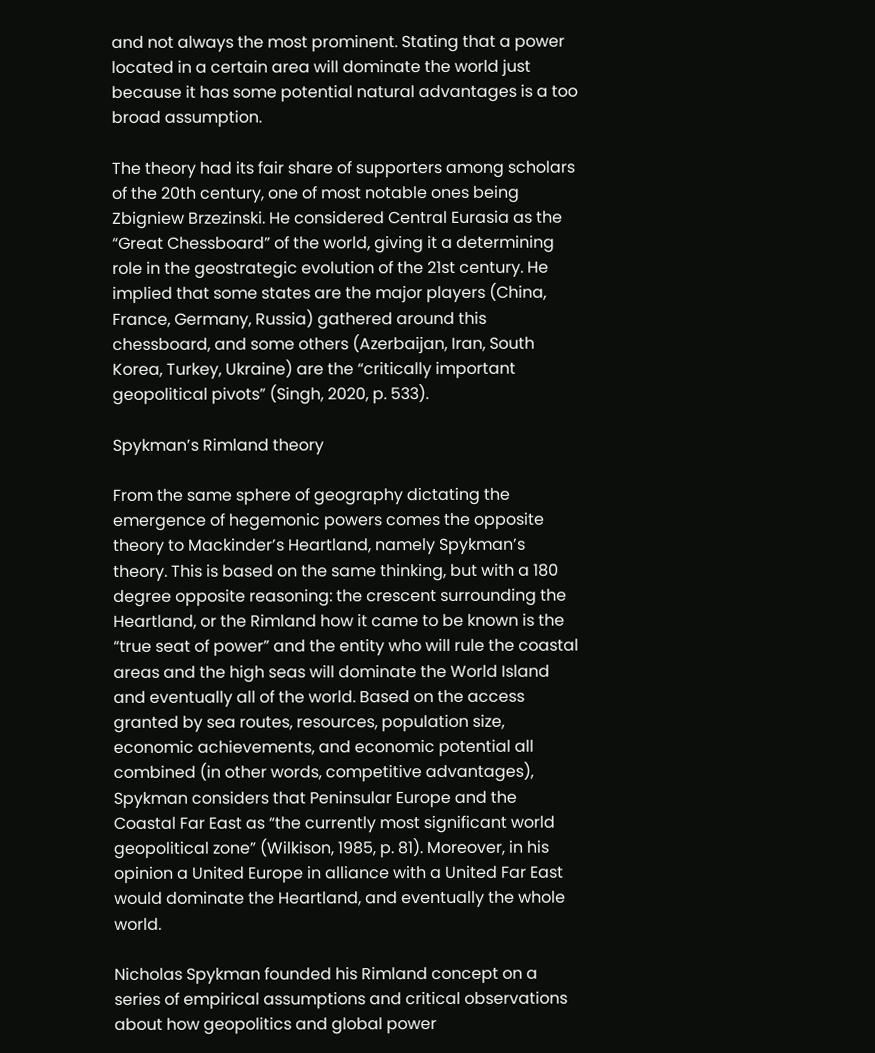and not always the most prominent. Stating that a power located in a certain area will dominate the world just because it has some potential natural advantages is a too broad assumption.

The theory had its fair share of supporters among scholars of the 20th century, one of most notable ones being Zbigniew Brzezinski. He considered Central Eurasia as the “Great Chessboard” of the world, giving it a determining role in the geostrategic evolution of the 21st century. He implied that some states are the major players (China, France, Germany, Russia) gathered around this chessboard, and some others (Azerbaijan, Iran, South Korea, Turkey, Ukraine) are the “critically important geopolitical pivots” (Singh, 2020, p. 533).

Spykman’s Rimland theory

From the same sphere of geography dictating the emergence of hegemonic powers comes the opposite theory to Mackinder’s Heartland, namely Spykman’s theory. This is based on the same thinking, but with a 180 degree opposite reasoning: the crescent surrounding the Heartland, or the Rimland how it came to be known is the “true seat of power” and the entity who will rule the coastal areas and the high seas will dominate the World Island and eventually all of the world. Based on the access granted by sea routes, resources, population size, economic achievements, and economic potential all combined (in other words, competitive advantages), Spykman considers that Peninsular Europe and the Coastal Far East as “the currently most significant world geopolitical zone” (Wilkison, 1985, p. 81). Moreover, in his opinion a United Europe in alliance with a United Far East would dominate the Heartland, and eventually the whole world.

Nicholas Spykman founded his Rimland concept on a series of empirical assumptions and critical observations about how geopolitics and global power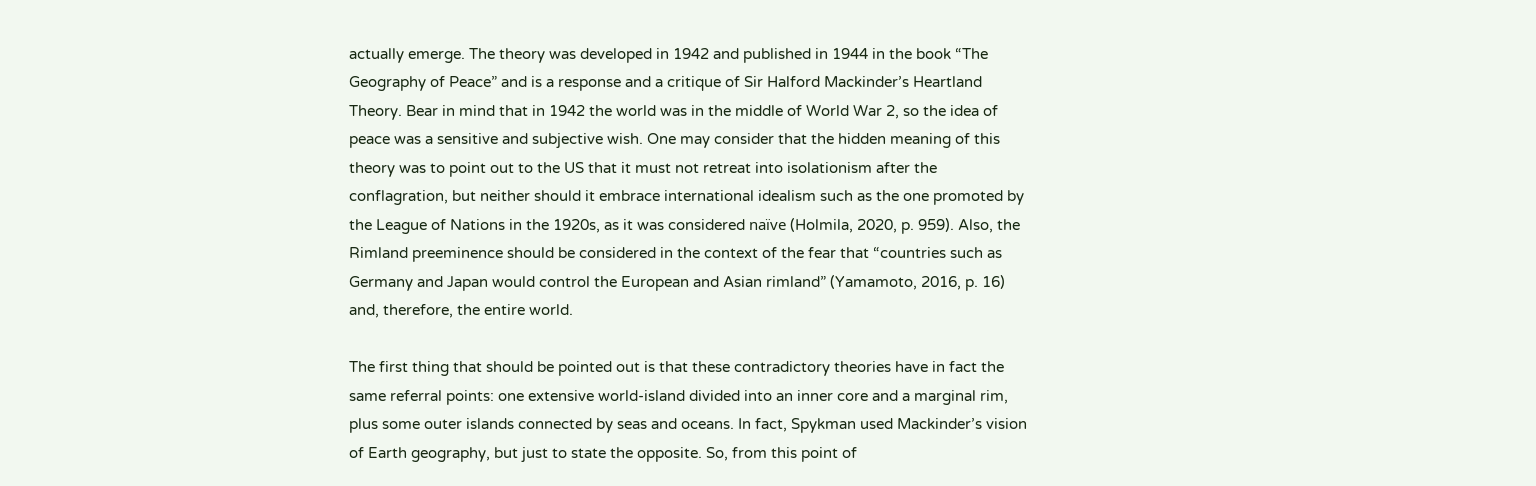actually emerge. The theory was developed in 1942 and published in 1944 in the book “The Geography of Peace” and is a response and a critique of Sir Halford Mackinder’s Heartland Theory. Bear in mind that in 1942 the world was in the middle of World War 2, so the idea of peace was a sensitive and subjective wish. One may consider that the hidden meaning of this theory was to point out to the US that it must not retreat into isolationism after the conflagration, but neither should it embrace international idealism such as the one promoted by the League of Nations in the 1920s, as it was considered naïve (Holmila, 2020, p. 959). Also, the Rimland preeminence should be considered in the context of the fear that “countries such as Germany and Japan would control the European and Asian rimland” (Yamamoto, 2016, p. 16) and, therefore, the entire world.

The first thing that should be pointed out is that these contradictory theories have in fact the same referral points: one extensive world-island divided into an inner core and a marginal rim, plus some outer islands connected by seas and oceans. In fact, Spykman used Mackinder’s vision of Earth geography, but just to state the opposite. So, from this point of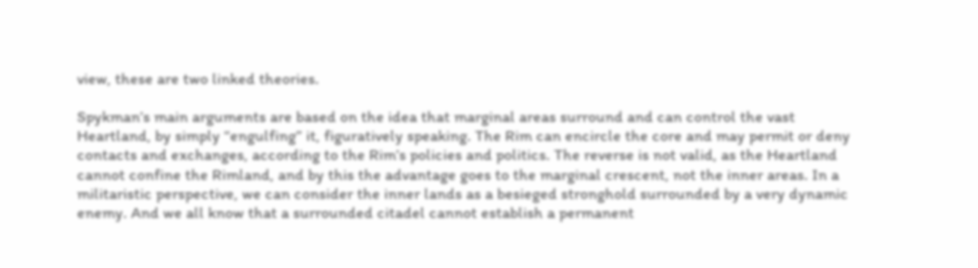view, these are two linked theories.

Spykman’s main arguments are based on the idea that marginal areas surround and can control the vast Heartland, by simply “engulfing” it, figuratively speaking. The Rim can encircle the core and may permit or deny contacts and exchanges, according to the Rim’s policies and politics. The reverse is not valid, as the Heartland cannot confine the Rimland, and by this the advantage goes to the marginal crescent, not the inner areas. In a militaristic perspective, we can consider the inner lands as a besieged stronghold surrounded by a very dynamic enemy. And we all know that a surrounded citadel cannot establish a permanent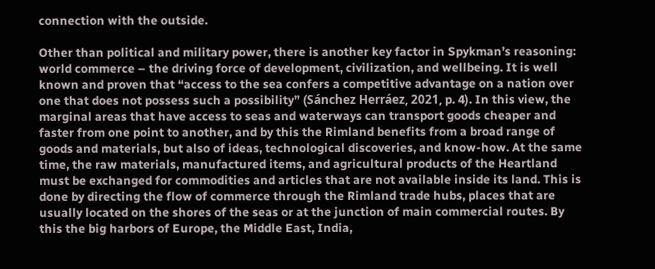connection with the outside.

Other than political and military power, there is another key factor in Spykman’s reasoning: world commerce – the driving force of development, civilization, and wellbeing. It is well known and proven that “access to the sea confers a competitive advantage on a nation over one that does not possess such a possibility” (Sánchez Herráez, 2021, p. 4). In this view, the marginal areas that have access to seas and waterways can transport goods cheaper and faster from one point to another, and by this the Rimland benefits from a broad range of goods and materials, but also of ideas, technological discoveries, and know-how. At the same time, the raw materials, manufactured items, and agricultural products of the Heartland must be exchanged for commodities and articles that are not available inside its land. This is done by directing the flow of commerce through the Rimland trade hubs, places that are usually located on the shores of the seas or at the junction of main commercial routes. By this the big harbors of Europe, the Middle East, India,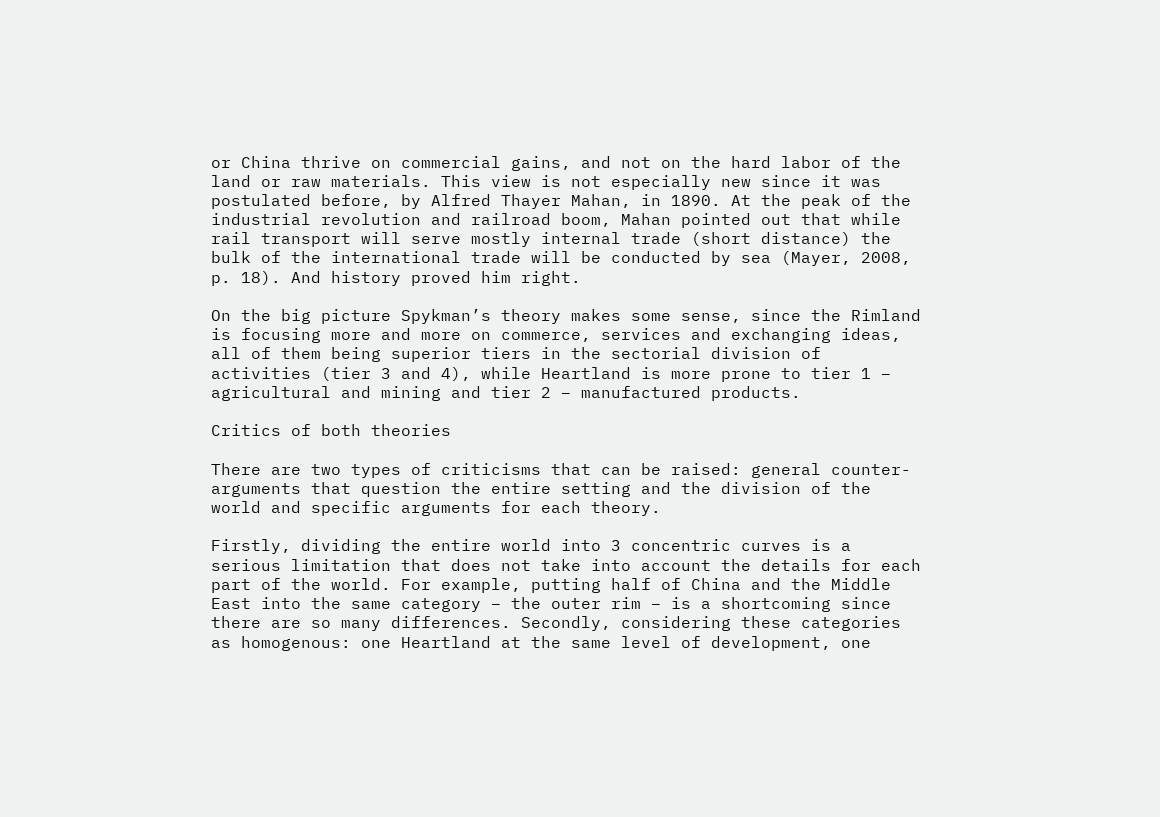or China thrive on commercial gains, and not on the hard labor of the land or raw materials. This view is not especially new since it was postulated before, by Alfred Thayer Mahan, in 1890. At the peak of the industrial revolution and railroad boom, Mahan pointed out that while rail transport will serve mostly internal trade (short distance) the bulk of the international trade will be conducted by sea (Mayer, 2008, p. 18). And history proved him right.

On the big picture Spykman’s theory makes some sense, since the Rimland is focusing more and more on commerce, services and exchanging ideas, all of them being superior tiers in the sectorial division of activities (tier 3 and 4), while Heartland is more prone to tier 1 – agricultural and mining and tier 2 – manufactured products.

Critics of both theories

There are two types of criticisms that can be raised: general counter-arguments that question the entire setting and the division of the world and specific arguments for each theory.

Firstly, dividing the entire world into 3 concentric curves is a serious limitation that does not take into account the details for each part of the world. For example, putting half of China and the Middle East into the same category – the outer rim – is a shortcoming since there are so many differences. Secondly, considering these categories as homogenous: one Heartland at the same level of development, one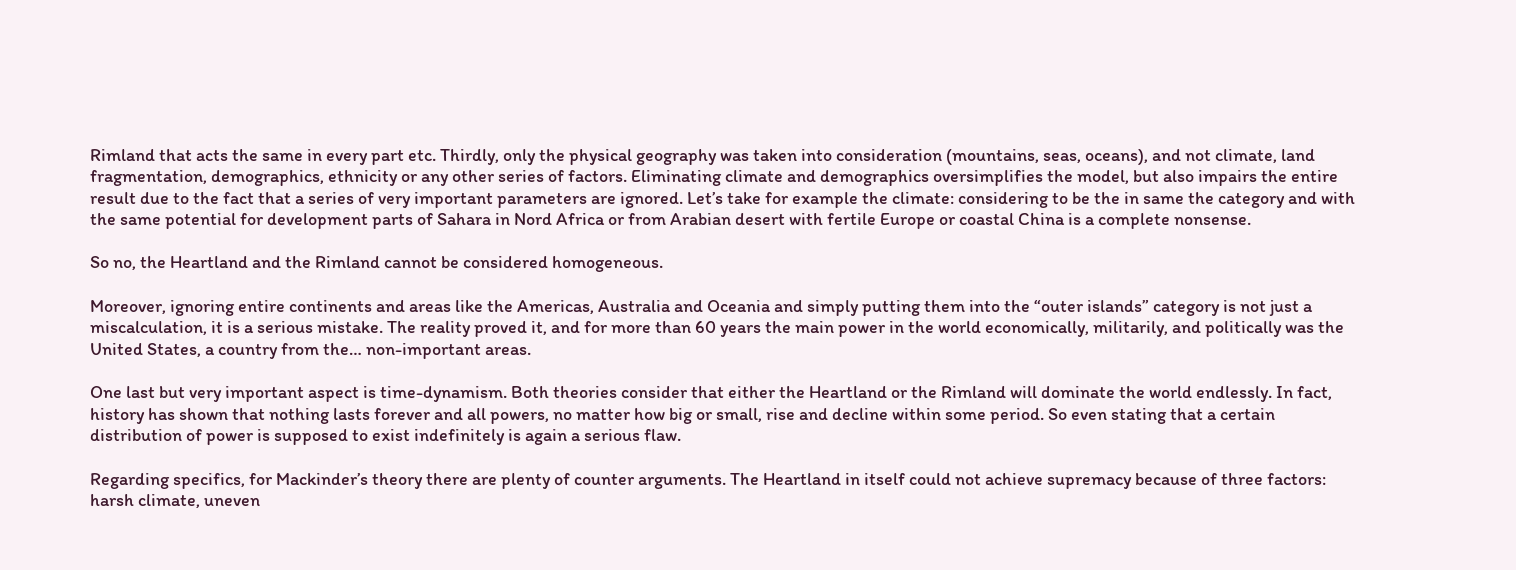Rimland that acts the same in every part etc. Thirdly, only the physical geography was taken into consideration (mountains, seas, oceans), and not climate, land fragmentation, demographics, ethnicity or any other series of factors. Eliminating climate and demographics oversimplifies the model, but also impairs the entire result due to the fact that a series of very important parameters are ignored. Let’s take for example the climate: considering to be the in same the category and with the same potential for development parts of Sahara in Nord Africa or from Arabian desert with fertile Europe or coastal China is a complete nonsense.

So no, the Heartland and the Rimland cannot be considered homogeneous.

Moreover, ignoring entire continents and areas like the Americas, Australia and Oceania and simply putting them into the “outer islands” category is not just a miscalculation, it is a serious mistake. The reality proved it, and for more than 60 years the main power in the world economically, militarily, and politically was the United States, a country from the… non-important areas.

One last but very important aspect is time-dynamism. Both theories consider that either the Heartland or the Rimland will dominate the world endlessly. In fact, history has shown that nothing lasts forever and all powers, no matter how big or small, rise and decline within some period. So even stating that a certain distribution of power is supposed to exist indefinitely is again a serious flaw.

Regarding specifics, for Mackinder’s theory there are plenty of counter arguments. The Heartland in itself could not achieve supremacy because of three factors: harsh climate, uneven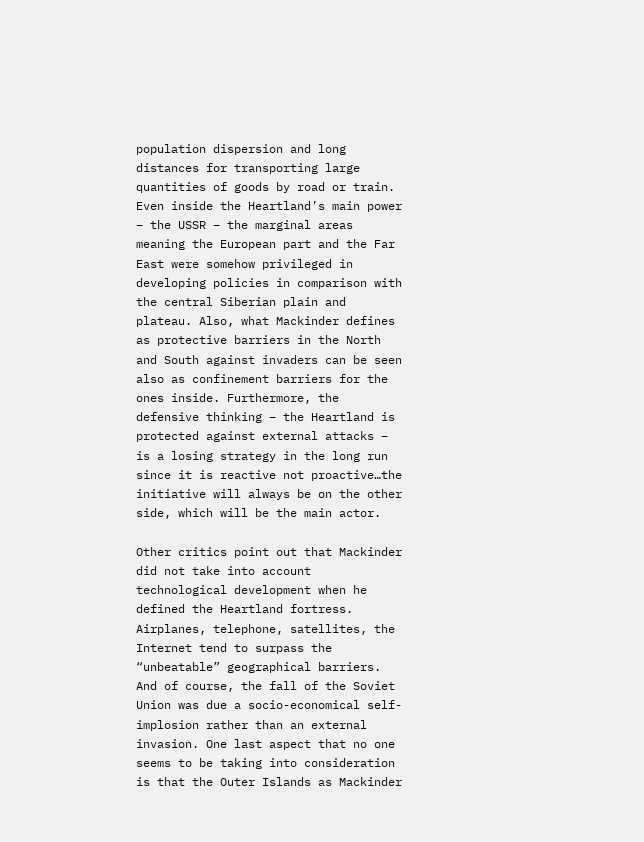population dispersion and long distances for transporting large quantities of goods by road or train. Even inside the Heartland’s main power – the USSR – the marginal areas meaning the European part and the Far East were somehow privileged in developing policies in comparison with the central Siberian plain and plateau. Also, what Mackinder defines as protective barriers in the North and South against invaders can be seen also as confinement barriers for the ones inside. Furthermore, the defensive thinking – the Heartland is protected against external attacks – is a losing strategy in the long run since it is reactive not proactive…the initiative will always be on the other side, which will be the main actor.

Other critics point out that Mackinder did not take into account technological development when he defined the Heartland fortress. Airplanes, telephone, satellites, the Internet tend to surpass the “unbeatable” geographical barriers. And of course, the fall of the Soviet Union was due a socio-economical self-implosion rather than an external invasion. One last aspect that no one seems to be taking into consideration is that the Outer Islands as Mackinder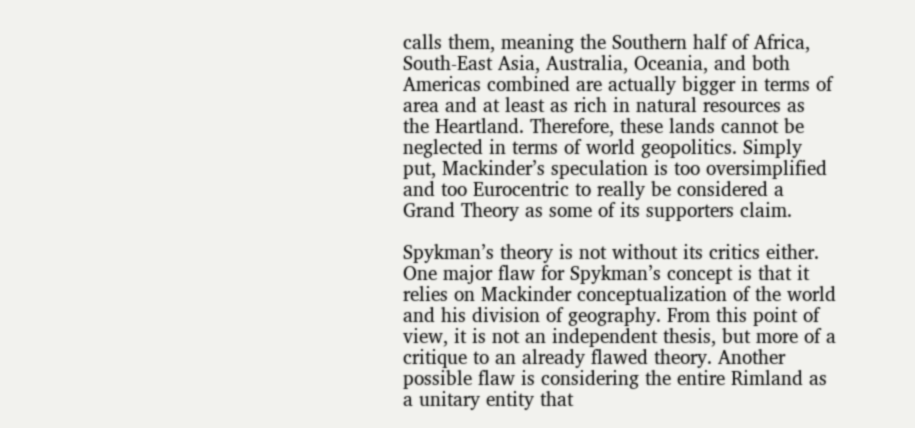calls them, meaning the Southern half of Africa, South-East Asia, Australia, Oceania, and both Americas combined are actually bigger in terms of area and at least as rich in natural resources as the Heartland. Therefore, these lands cannot be neglected in terms of world geopolitics. Simply put, Mackinder’s speculation is too oversimplified and too Eurocentric to really be considered a Grand Theory as some of its supporters claim.

Spykman’s theory is not without its critics either. One major flaw for Spykman’s concept is that it relies on Mackinder conceptualization of the world and his division of geography. From this point of view, it is not an independent thesis, but more of a critique to an already flawed theory. Another possible flaw is considering the entire Rimland as a unitary entity that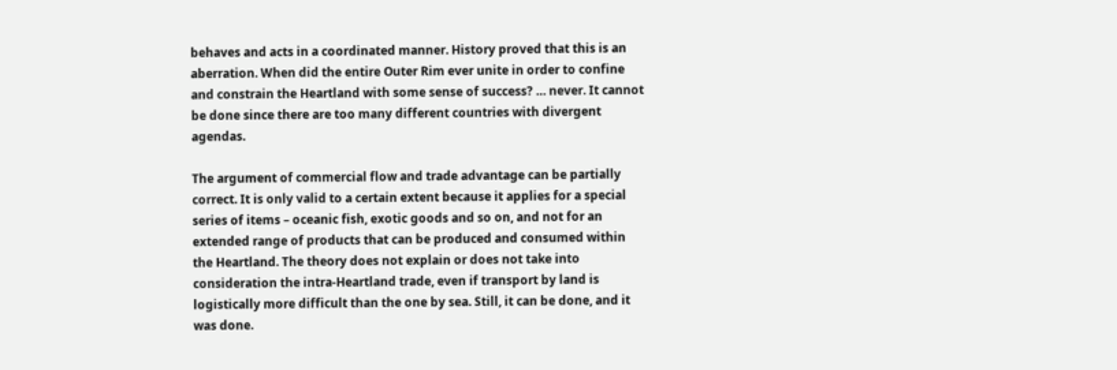behaves and acts in a coordinated manner. History proved that this is an aberration. When did the entire Outer Rim ever unite in order to confine and constrain the Heartland with some sense of success? … never. It cannot be done since there are too many different countries with divergent agendas.

The argument of commercial flow and trade advantage can be partially correct. It is only valid to a certain extent because it applies for a special series of items – oceanic fish, exotic goods and so on, and not for an extended range of products that can be produced and consumed within the Heartland. The theory does not explain or does not take into consideration the intra-Heartland trade, even if transport by land is logistically more difficult than the one by sea. Still, it can be done, and it was done.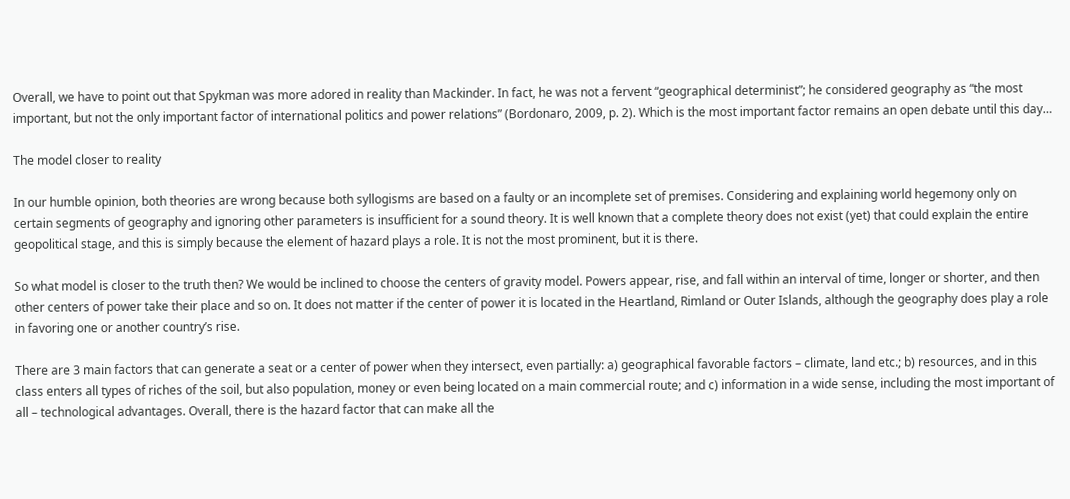Overall, we have to point out that Spykman was more adored in reality than Mackinder. In fact, he was not a fervent “geographical determinist”; he considered geography as “the most important, but not the only important factor of international politics and power relations” (Bordonaro, 2009, p. 2). Which is the most important factor remains an open debate until this day…

The model closer to reality

In our humble opinion, both theories are wrong because both syllogisms are based on a faulty or an incomplete set of premises. Considering and explaining world hegemony only on certain segments of geography and ignoring other parameters is insufficient for a sound theory. It is well known that a complete theory does not exist (yet) that could explain the entire geopolitical stage, and this is simply because the element of hazard plays a role. It is not the most prominent, but it is there.

So what model is closer to the truth then? We would be inclined to choose the centers of gravity model. Powers appear, rise, and fall within an interval of time, longer or shorter, and then other centers of power take their place and so on. It does not matter if the center of power it is located in the Heartland, Rimland or Outer Islands, although the geography does play a role in favoring one or another country’s rise.

There are 3 main factors that can generate a seat or a center of power when they intersect, even partially: a) geographical favorable factors – climate, land etc.; b) resources, and in this class enters all types of riches of the soil, but also population, money or even being located on a main commercial route; and c) information in a wide sense, including the most important of all – technological advantages. Overall, there is the hazard factor that can make all the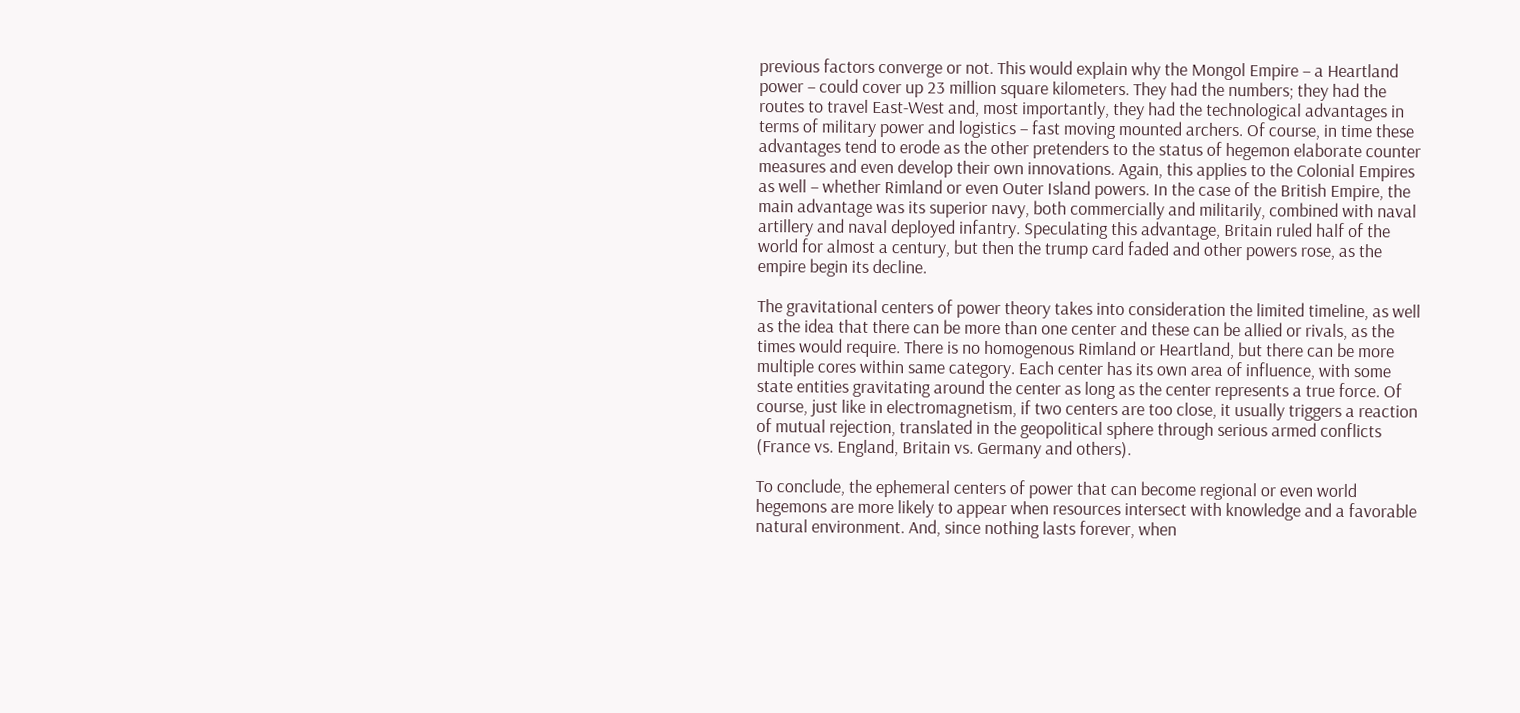previous factors converge or not. This would explain why the Mongol Empire – a Heartland power – could cover up 23 million square kilometers. They had the numbers; they had the routes to travel East-West and, most importantly, they had the technological advantages in terms of military power and logistics – fast moving mounted archers. Of course, in time these advantages tend to erode as the other pretenders to the status of hegemon elaborate counter measures and even develop their own innovations. Again, this applies to the Colonial Empires as well – whether Rimland or even Outer Island powers. In the case of the British Empire, the main advantage was its superior navy, both commercially and militarily, combined with naval artillery and naval deployed infantry. Speculating this advantage, Britain ruled half of the world for almost a century, but then the trump card faded and other powers rose, as the empire begin its decline.

The gravitational centers of power theory takes into consideration the limited timeline, as well as the idea that there can be more than one center and these can be allied or rivals, as the times would require. There is no homogenous Rimland or Heartland, but there can be more multiple cores within same category. Each center has its own area of influence, with some state entities gravitating around the center as long as the center represents a true force. Of course, just like in electromagnetism, if two centers are too close, it usually triggers a reaction of mutual rejection, translated in the geopolitical sphere through serious armed conflicts (France vs. England, Britain vs. Germany and others).

To conclude, the ephemeral centers of power that can become regional or even world hegemons are more likely to appear when resources intersect with knowledge and a favorable natural environment. And, since nothing lasts forever, when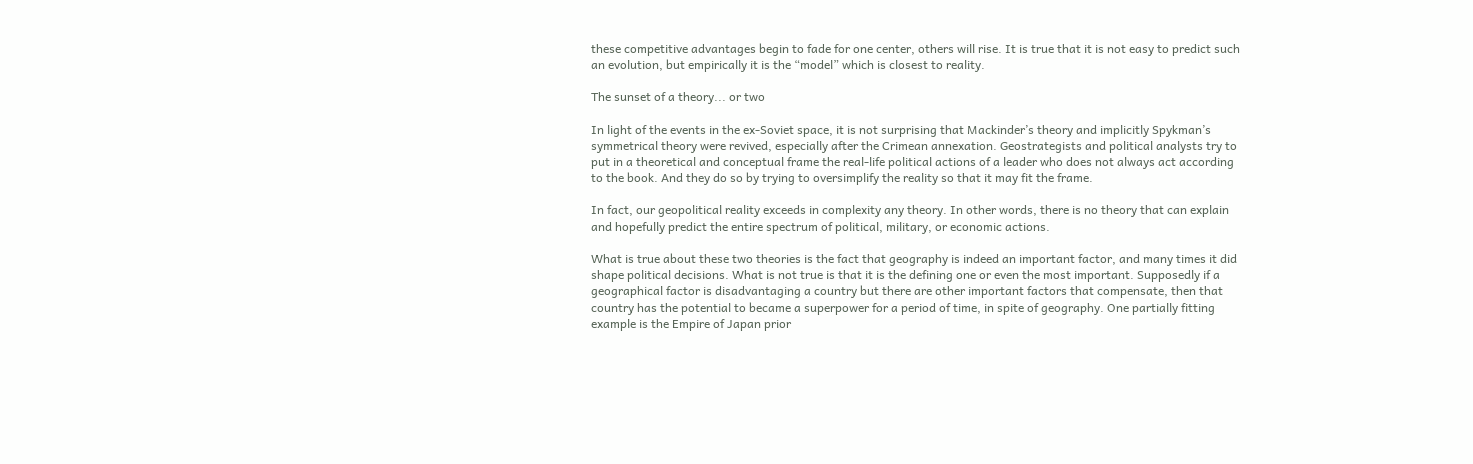these competitive advantages begin to fade for one center, others will rise. It is true that it is not easy to predict such an evolution, but empirically it is the “model” which is closest to reality.

The sunset of a theory... or two

In light of the events in the ex-Soviet space, it is not surprising that Mackinder’s theory and implicitly Spykman’s symmetrical theory were revived, especially after the Crimean annexation. Geostrategists and political analysts try to put in a theoretical and conceptual frame the real-life political actions of a leader who does not always act according to the book. And they do so by trying to oversimplify the reality so that it may fit the frame.

In fact, our geopolitical reality exceeds in complexity any theory. In other words, there is no theory that can explain and hopefully predict the entire spectrum of political, military, or economic actions.

What is true about these two theories is the fact that geography is indeed an important factor, and many times it did shape political decisions. What is not true is that it is the defining one or even the most important. Supposedly if a geographical factor is disadvantaging a country but there are other important factors that compensate, then that country has the potential to became a superpower for a period of time, in spite of geography. One partially fitting example is the Empire of Japan prior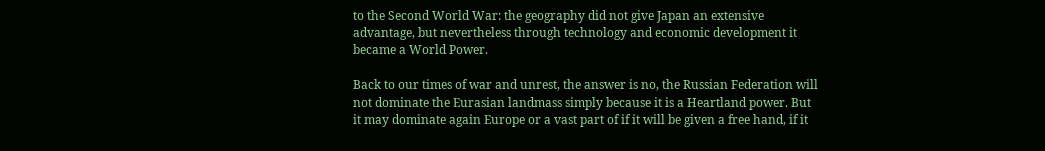to the Second World War: the geography did not give Japan an extensive advantage, but nevertheless through technology and economic development it became a World Power.

Back to our times of war and unrest, the answer is no, the Russian Federation will not dominate the Eurasian landmass simply because it is a Heartland power. But it may dominate again Europe or a vast part of if it will be given a free hand, if it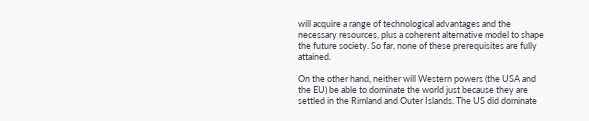will acquire a range of technological advantages and the necessary resources, plus a coherent alternative model to shape the future society. So far, none of these prerequisites are fully attained.

On the other hand, neither will Western powers (the USA and the EU) be able to dominate the world just because they are settled in the Rimland and Outer Islands. The US did dominate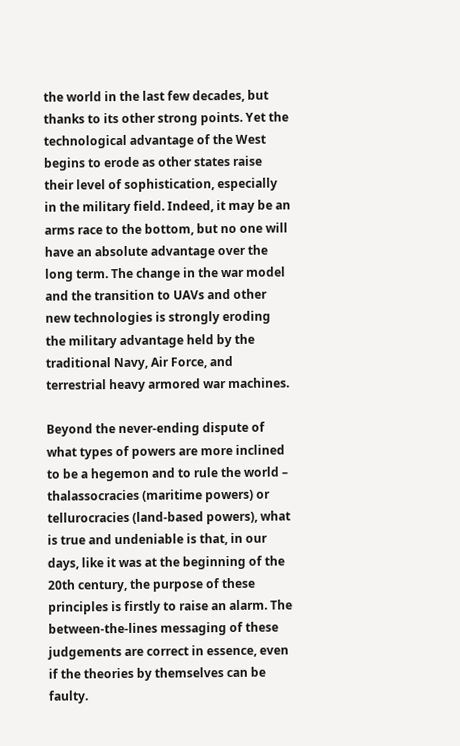the world in the last few decades, but thanks to its other strong points. Yet the technological advantage of the West begins to erode as other states raise their level of sophistication, especially in the military field. Indeed, it may be an arms race to the bottom, but no one will have an absolute advantage over the long term. The change in the war model and the transition to UAVs and other new technologies is strongly eroding the military advantage held by the traditional Navy, Air Force, and terrestrial heavy armored war machines.

Beyond the never-ending dispute of what types of powers are more inclined to be a hegemon and to rule the world – thalassocracies (maritime powers) or tellurocracies (land-based powers), what is true and undeniable is that, in our days, like it was at the beginning of the 20th century, the purpose of these principles is firstly to raise an alarm. The between-the-lines messaging of these judgements are correct in essence, even if the theories by themselves can be faulty.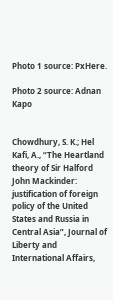Photo 1 source: PxHere.

Photo 2 source: Adnan Kapo


Chowdhury, S. K.; Hel Kafi, A., “The Heartland theory of Sir Halford John Mackinder: justification of foreign policy of the United States and Russia in Central Asia”, Journal of Liberty and International Affairs,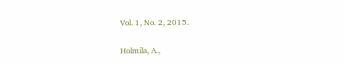Vol. 1, No. 2, 2015.

Holmila, A.,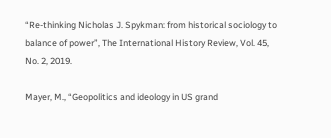“Re-thinking Nicholas J. Spykman: from historical sociology to balance of power”, The International History Review, Vol. 45, No. 2, 2019.

Mayer, M., “Geopolitics and ideology in US grand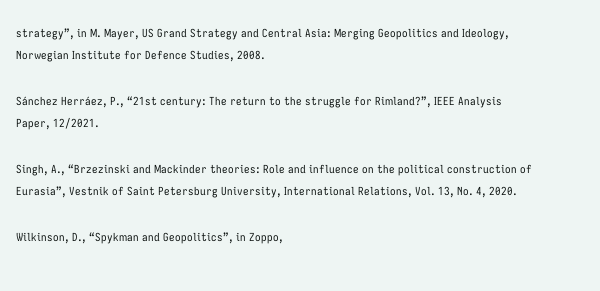strategy”, in M. Mayer, US Grand Strategy and Central Asia: Merging Geopolitics and Ideology, Norwegian Institute for Defence Studies, 2008.

Sánchez Herráez, P., “21st century: The return to the struggle for Rimland?”, IEEE Analysis Paper, 12/2021.

Singh, A., “Brzezinski and Mackinder theories: Role and influence on the political construction of Eurasia”, Vestnik of Saint Petersburg University, International Relations, Vol. 13, No. 4, 2020.

Wilkinson, D., “Spykman and Geopolitics”, in Zoppo,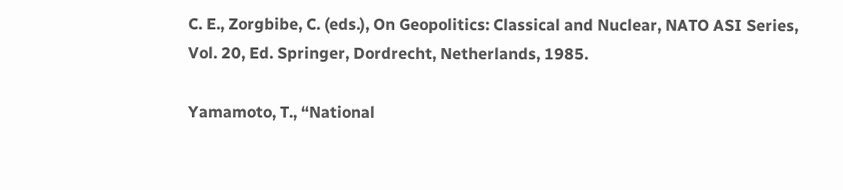C. E., Zorgbibe, C. (eds.), On Geopolitics: Classical and Nuclear, NATO ASI Series, Vol. 20, Ed. Springer, Dordrecht, Netherlands, 1985.

Yamamoto, T., “National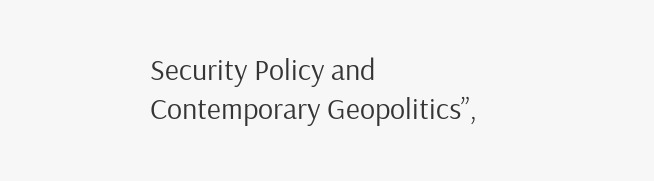Security Policy and Contemporary Geopolitics”,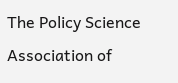The Policy Science Association of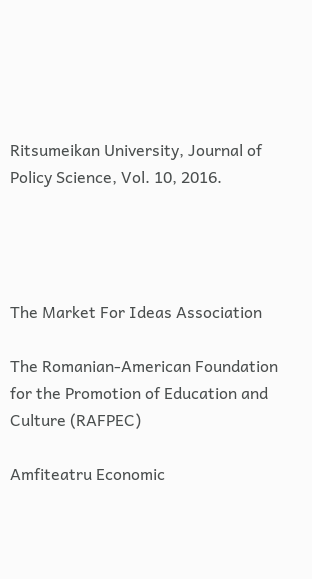Ritsumeikan University, Journal of Policy Science, Vol. 10, 2016.




The Market For Ideas Association

The Romanian-American Foundation for the Promotion of Education and Culture (RAFPEC)

Amfiteatru Economic